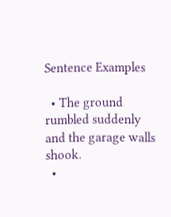Sentence Examples

  • The ground rumbled suddenly and the garage walls shook.
  •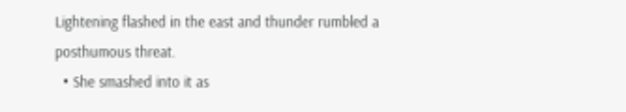Lightening flashed in the east and thunder rumbled a posthumous threat.
  • She smashed into it as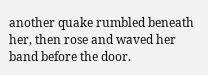another quake rumbled beneath her, then rose and waved her band before the door.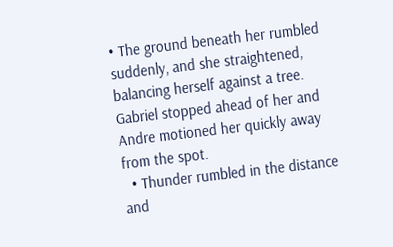• The ground beneath her rumbled suddenly, and she straightened, balancing herself against a tree.  Gabriel stopped ahead of her and Andre motioned her quickly away from the spot.
  • Thunder rumbled in the distance and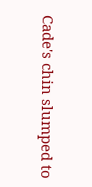Cade's chin slumped to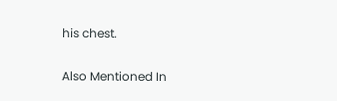his chest.

Also Mentioned In